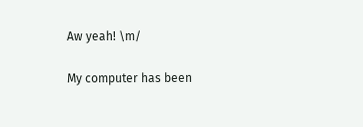Aw yeah! \m/

My computer has been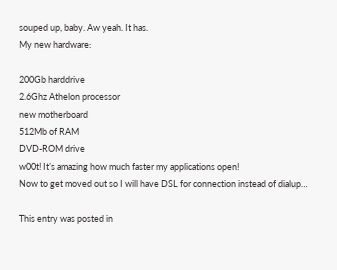souped up, baby. Aw yeah. It has.
My new hardware:

200Gb harddrive
2.6Ghz Athelon processor
new motherboard
512Mb of RAM
DVD-ROM drive
w00t! It’s amazing how much faster my applications open!
Now to get moved out so I will have DSL for connection instead of dialup…

This entry was posted in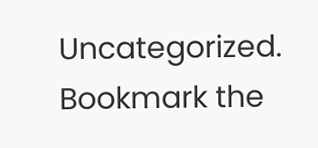Uncategorized. Bookmark the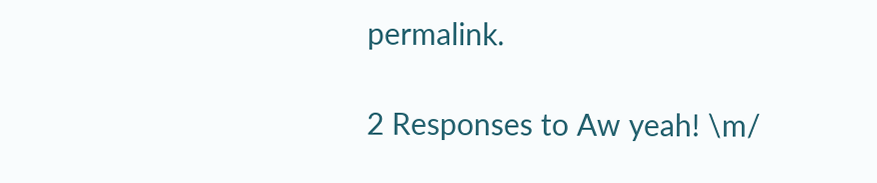permalink.

2 Responses to Aw yeah! \m/